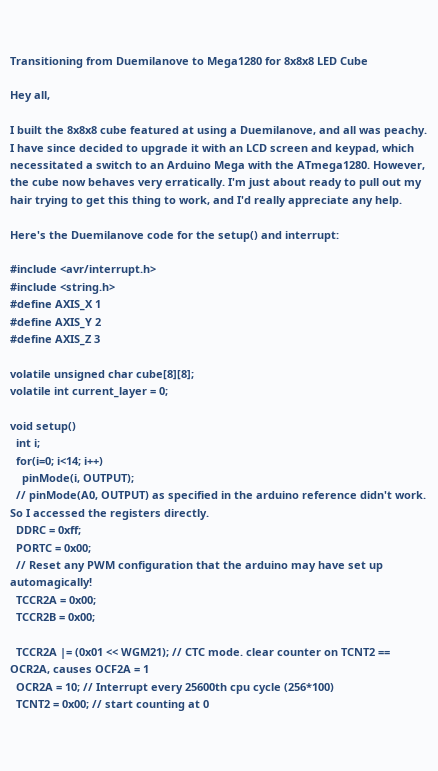Transitioning from Duemilanove to Mega1280 for 8x8x8 LED Cube

Hey all,

I built the 8x8x8 cube featured at using a Duemilanove, and all was peachy. I have since decided to upgrade it with an LCD screen and keypad, which necessitated a switch to an Arduino Mega with the ATmega1280. However, the cube now behaves very erratically. I'm just about ready to pull out my hair trying to get this thing to work, and I'd really appreciate any help.

Here's the Duemilanove code for the setup() and interrupt:

#include <avr/interrupt.h>
#include <string.h>
#define AXIS_X 1
#define AXIS_Y 2
#define AXIS_Z 3

volatile unsigned char cube[8][8];
volatile int current_layer = 0;

void setup()
  int i;
  for(i=0; i<14; i++)
    pinMode(i, OUTPUT);
  // pinMode(A0, OUTPUT) as specified in the arduino reference didn't work. So I accessed the registers directly.
  DDRC = 0xff;
  PORTC = 0x00;
  // Reset any PWM configuration that the arduino may have set up automagically!
  TCCR2A = 0x00;
  TCCR2B = 0x00;

  TCCR2A |= (0x01 << WGM21); // CTC mode. clear counter on TCNT2 == OCR2A, causes OCF2A = 1
  OCR2A = 10; // Interrupt every 25600th cpu cycle (256*100)
  TCNT2 = 0x00; // start counting at 0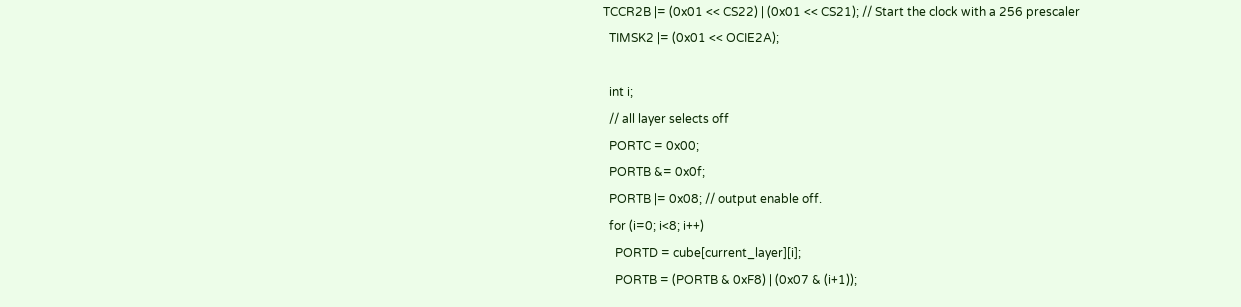TCCR2B |= (0x01 << CS22) | (0x01 << CS21); // Start the clock with a 256 prescaler
  TIMSK2 |= (0x01 << OCIE2A);

  int i;
  // all layer selects off
  PORTC = 0x00;
  PORTB &= 0x0f;
  PORTB |= 0x08; // output enable off.
  for (i=0; i<8; i++)
    PORTD = cube[current_layer][i];
    PORTB = (PORTB & 0xF8) | (0x07 & (i+1));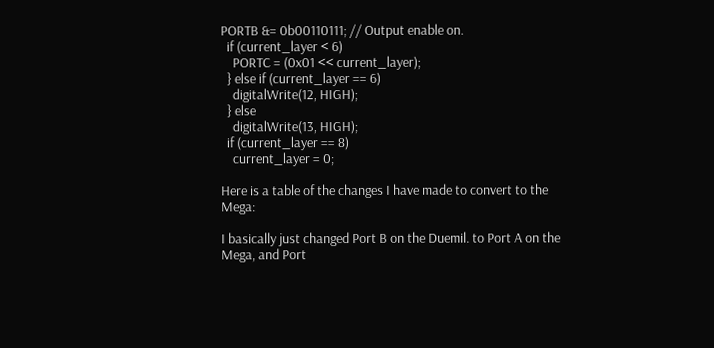PORTB &= 0b00110111; // Output enable on.
  if (current_layer < 6)
    PORTC = (0x01 << current_layer);
  } else if (current_layer == 6)
    digitalWrite(12, HIGH);
  } else
    digitalWrite(13, HIGH);
  if (current_layer == 8)
    current_layer = 0;

Here is a table of the changes I have made to convert to the Mega:

I basically just changed Port B on the Duemil. to Port A on the Mega, and Port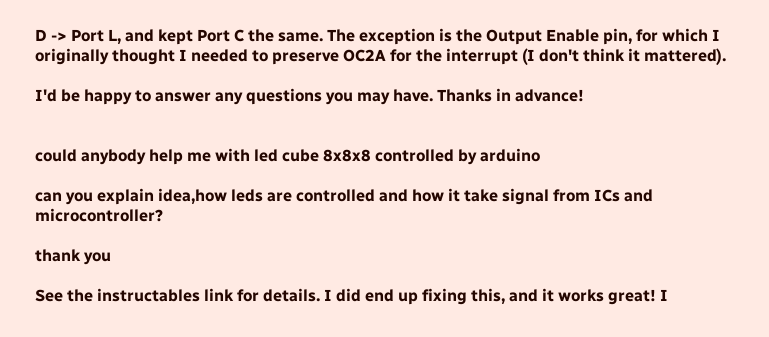D -> Port L, and kept Port C the same. The exception is the Output Enable pin, for which I originally thought I needed to preserve OC2A for the interrupt (I don't think it mattered).

I'd be happy to answer any questions you may have. Thanks in advance!


could anybody help me with led cube 8x8x8 controlled by arduino

can you explain idea,how leds are controlled and how it take signal from ICs and microcontroller?

thank you

See the instructables link for details. I did end up fixing this, and it works great! I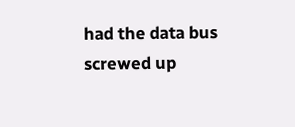had the data bus screwed up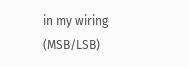in my wiring (MSB/LSB)